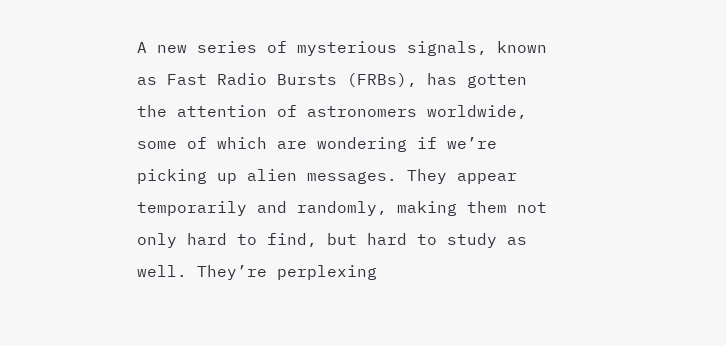A new series of mysterious signals, known as Fast Radio Bursts (FRBs), has gotten the attention of astronomers worldwide, some of which are wondering if we’re picking up alien messages. They appear temporarily and randomly, making them not only hard to find, but hard to study as well. They’re perplexing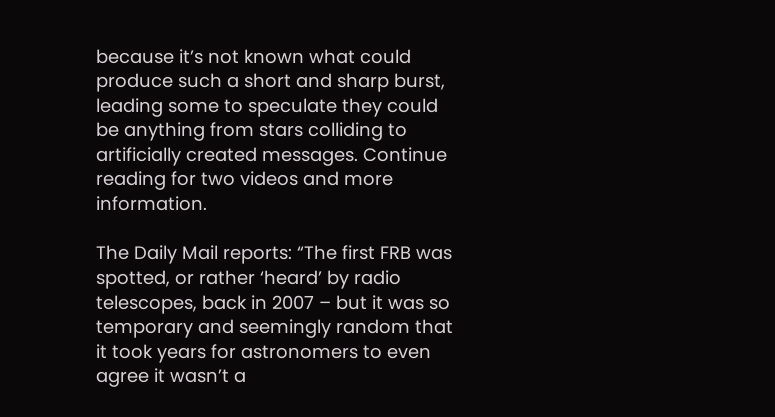because it’s not known what could produce such a short and sharp burst, leading some to speculate they could be anything from stars colliding to artificially created messages. Continue reading for two videos and more information.

The Daily Mail reports: “The first FRB was spotted, or rather ‘heard’ by radio telescopes, back in 2007 – but it was so temporary and seemingly random that it took years for astronomers to even agree it wasn’t a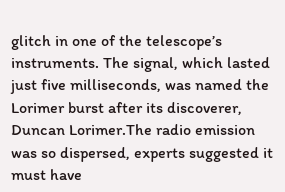glitch in one of the telescope’s instruments. The signal, which lasted just five milliseconds, was named the Lorimer burst after its discoverer, Duncan Lorimer.The radio emission was so dispersed, experts suggested it must have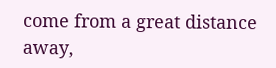come from a great distance away,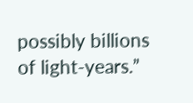possibly billions of light-years.”